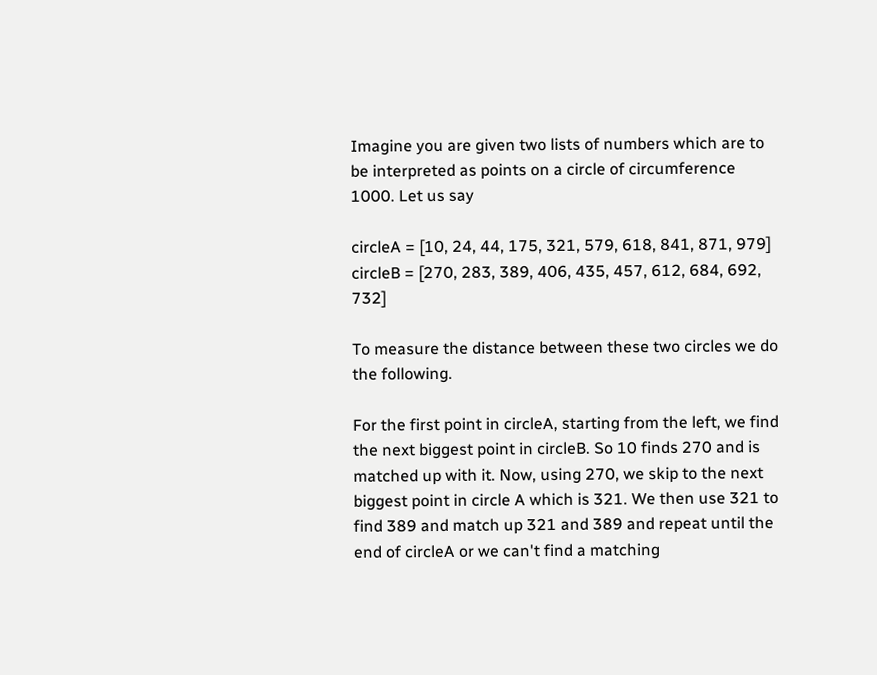Imagine you are given two lists of numbers which are to be interpreted as points on a circle of circumference 1000. Let us say

circleA = [10, 24, 44, 175, 321, 579, 618, 841, 871, 979]
circleB = [270, 283, 389, 406, 435, 457, 612, 684, 692, 732]

To measure the distance between these two circles we do the following.

For the first point in circleA, starting from the left, we find the next biggest point in circleB. So 10 finds 270 and is matched up with it. Now, using 270, we skip to the next biggest point in circle A which is 321. We then use 321 to find 389 and match up 321 and 389 and repeat until the end of circleA or we can't find a matching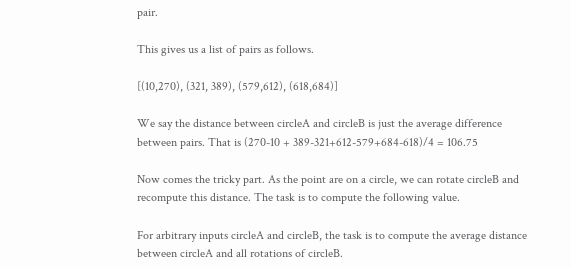pair.

This gives us a list of pairs as follows.

[(10,270), (321, 389), (579,612), (618,684)]

We say the distance between circleA and circleB is just the average difference between pairs. That is (270-10 + 389-321+612-579+684-618)/4 = 106.75

Now comes the tricky part. As the point are on a circle, we can rotate circleB and recompute this distance. The task is to compute the following value.

For arbitrary inputs circleA and circleB, the task is to compute the average distance between circleA and all rotations of circleB.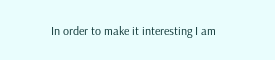In order to make it interesting I am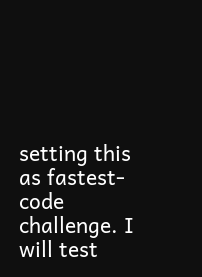setting this as fastest-code challenge. I will test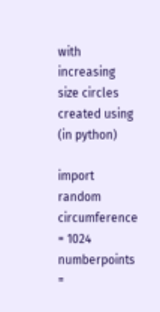with increasing size circles created using (in python)

import random
circumference = 1024
numberpoints =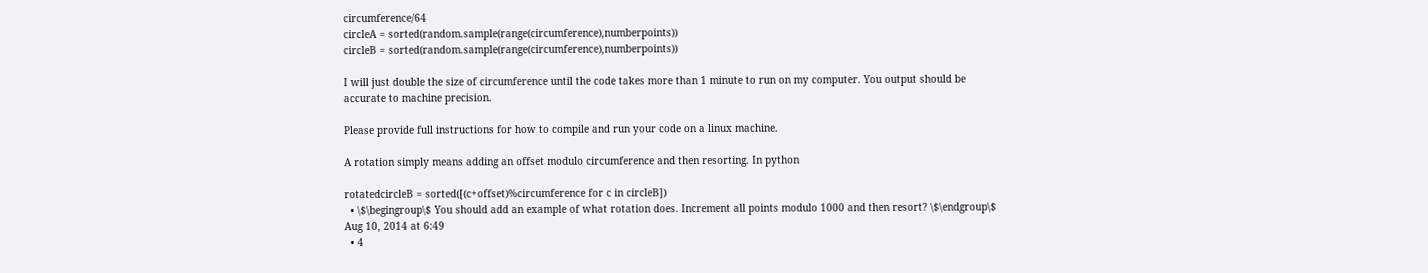circumference/64
circleA = sorted(random.sample(range(circumference),numberpoints))
circleB = sorted(random.sample(range(circumference),numberpoints))

I will just double the size of circumference until the code takes more than 1 minute to run on my computer. You output should be accurate to machine precision.

Please provide full instructions for how to compile and run your code on a linux machine.

A rotation simply means adding an offset modulo circumference and then resorting. In python

rotatedcircleB = sorted([(c+offset)%circumference for c in circleB])
  • \$\begingroup\$ You should add an example of what rotation does. Increment all points modulo 1000 and then resort? \$\endgroup\$ Aug 10, 2014 at 6:49
  • 4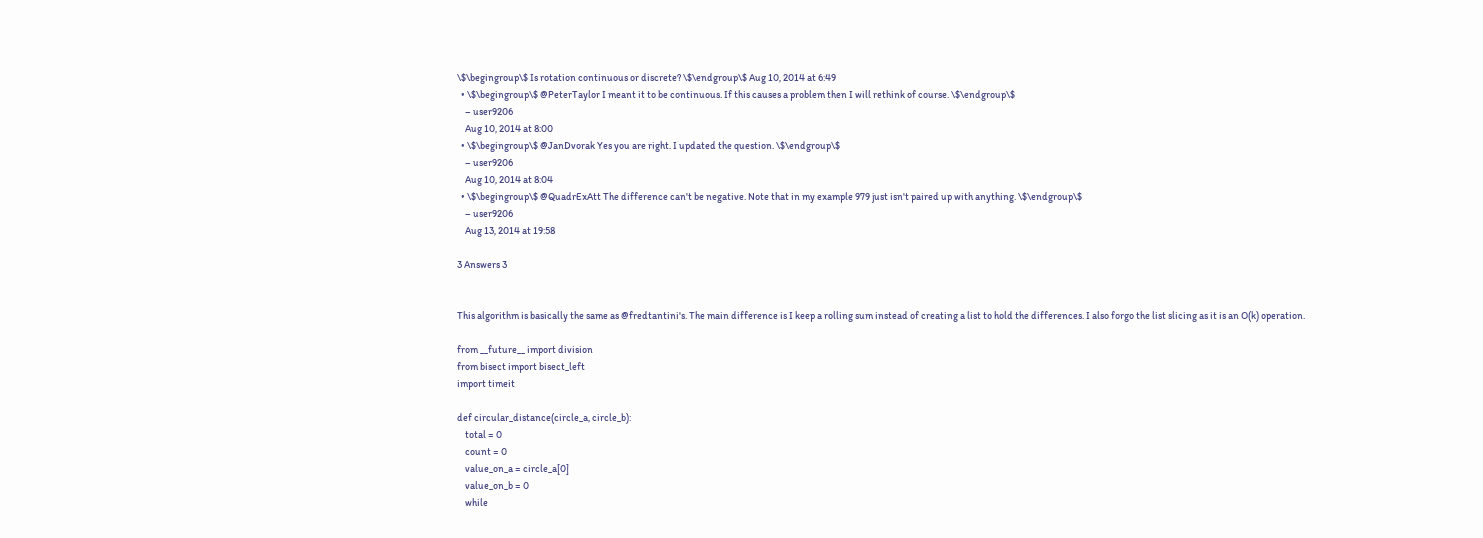\$\begingroup\$ Is rotation continuous or discrete? \$\endgroup\$ Aug 10, 2014 at 6:49
  • \$\begingroup\$ @PeterTaylor I meant it to be continuous. If this causes a problem then I will rethink of course. \$\endgroup\$
    – user9206
    Aug 10, 2014 at 8:00
  • \$\begingroup\$ @JanDvorak Yes you are right. I updated the question. \$\endgroup\$
    – user9206
    Aug 10, 2014 at 8:04
  • \$\begingroup\$ @QuadrExAtt The difference can't be negative. Note that in my example 979 just isn't paired up with anything. \$\endgroup\$
    – user9206
    Aug 13, 2014 at 19:58

3 Answers 3


This algorithm is basically the same as @fredtantini's. The main difference is I keep a rolling sum instead of creating a list to hold the differences. I also forgo the list slicing as it is an O(k) operation.

from __future__ import division
from bisect import bisect_left
import timeit

def circular_distance(circle_a, circle_b):
    total = 0
    count = 0
    value_on_a = circle_a[0]
    value_on_b = 0
    while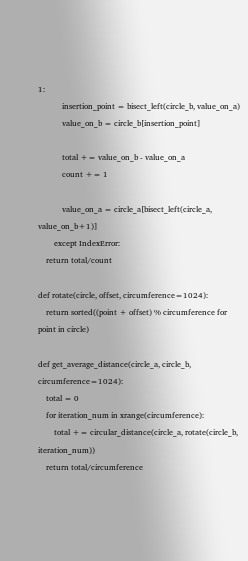1:
            insertion_point = bisect_left(circle_b, value_on_a)
            value_on_b = circle_b[insertion_point]

            total += value_on_b - value_on_a
            count += 1

            value_on_a = circle_a[bisect_left(circle_a, value_on_b+1)]
        except IndexError:
    return total/count

def rotate(circle, offset, circumference=1024):
    return sorted((point + offset) % circumference for point in circle)

def get_average_distance(circle_a, circle_b, circumference=1024):
    total = 0
    for iteration_num in xrange(circumference):
        total += circular_distance(circle_a, rotate(circle_b, iteration_num))
    return total/circumference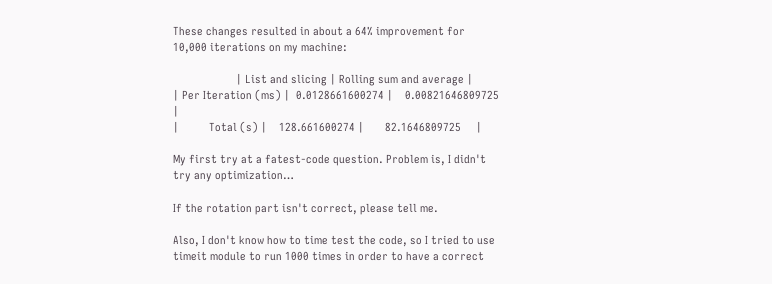These changes resulted in about a 64% improvement for 10,000 iterations on my machine:

                     | List and slicing | Rolling sum and average |
| Per Iteration (ms) |  0.0128661600274 |    0.00821646809725     |
|          Total (s) |    128.661600274 |       82.1646809725     |

My first try at a fatest-code question. Problem is, I didn't try any optimization…

If the rotation part isn't correct, please tell me.

Also, I don't know how to time test the code, so I tried to use timeit module to run 1000 times in order to have a correct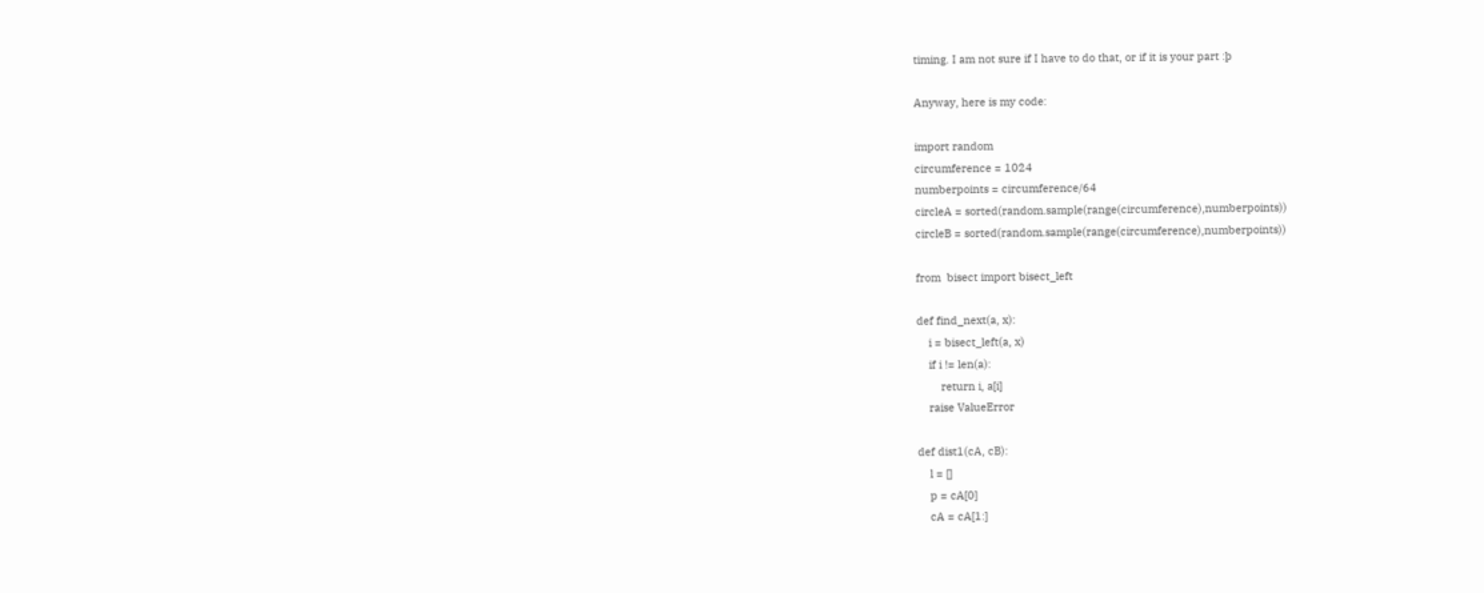timing. I am not sure if I have to do that, or if it is your part :þ

Anyway, here is my code:

import random
circumference = 1024
numberpoints = circumference/64
circleA = sorted(random.sample(range(circumference),numberpoints))
circleB = sorted(random.sample(range(circumference),numberpoints))

from  bisect import bisect_left

def find_next(a, x):
    i = bisect_left(a, x)
    if i != len(a):
        return i, a[i]
    raise ValueError

def dist1(cA, cB):
    l = []
    p = cA[0]
    cA = cA[1:]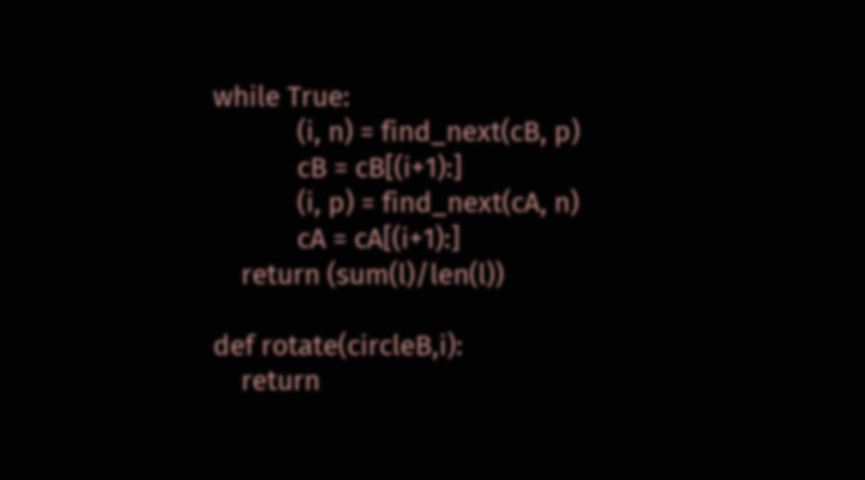while True:
            (i, n) = find_next(cB, p)
            cB = cB[(i+1):]
            (i, p) = find_next(cA, n)
            cA = cA[(i+1):]
    return (sum(l)/len(l))

def rotate(circleB,i):
    return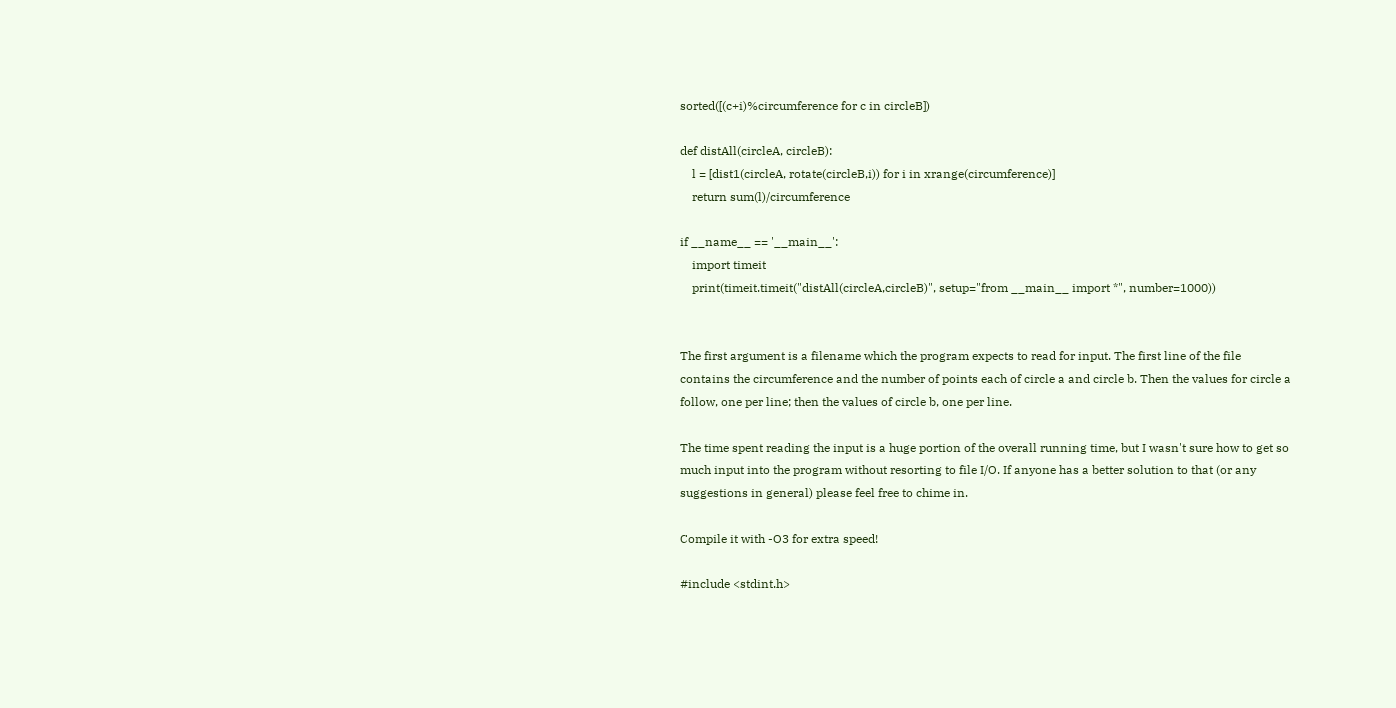sorted([(c+i)%circumference for c in circleB])

def distAll(circleA, circleB):
    l = [dist1(circleA, rotate(circleB,i)) for i in xrange(circumference)]
    return sum(l)/circumference

if __name__ == '__main__':
    import timeit
    print(timeit.timeit("distAll(circleA,circleB)", setup="from __main__ import *", number=1000))


The first argument is a filename which the program expects to read for input. The first line of the file contains the circumference and the number of points each of circle a and circle b. Then the values for circle a follow, one per line; then the values of circle b, one per line.

The time spent reading the input is a huge portion of the overall running time, but I wasn't sure how to get so much input into the program without resorting to file I/O. If anyone has a better solution to that (or any suggestions in general) please feel free to chime in.

Compile it with -O3 for extra speed!

#include <stdint.h>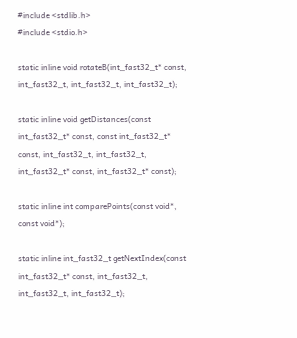#include <stdlib.h>
#include <stdio.h>

static inline void rotateB(int_fast32_t* const, int_fast32_t, int_fast32_t, int_fast32_t);

static inline void getDistances(const int_fast32_t* const, const int_fast32_t* const, int_fast32_t, int_fast32_t, int_fast32_t* const, int_fast32_t* const);

static inline int comparePoints(const void*, const void*);

static inline int_fast32_t getNextIndex(const int_fast32_t* const, int_fast32_t, int_fast32_t, int_fast32_t);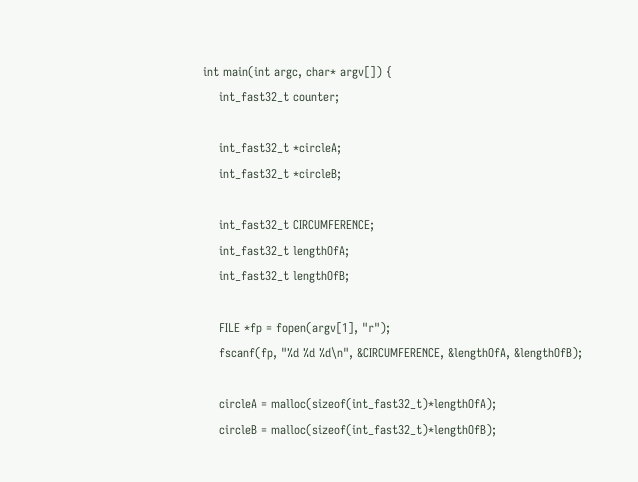int main(int argc, char* argv[]) {
    int_fast32_t counter;

    int_fast32_t *circleA;
    int_fast32_t *circleB;

    int_fast32_t CIRCUMFERENCE;
    int_fast32_t lengthOfA;
    int_fast32_t lengthOfB;

    FILE *fp = fopen(argv[1], "r");
    fscanf(fp, "%d %d %d\n", &CIRCUMFERENCE, &lengthOfA, &lengthOfB);

    circleA = malloc(sizeof(int_fast32_t)*lengthOfA);
    circleB = malloc(sizeof(int_fast32_t)*lengthOfB);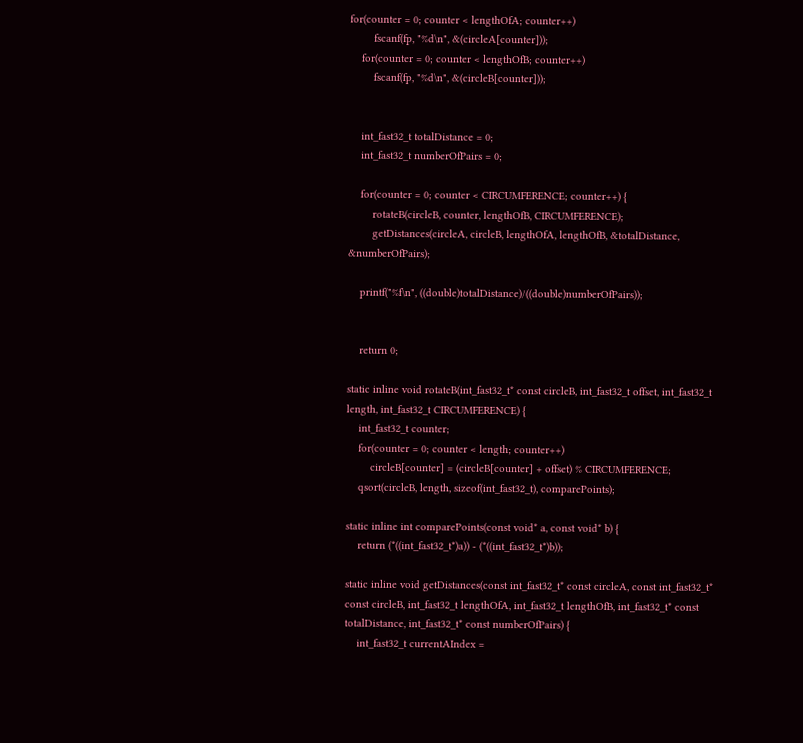for(counter = 0; counter < lengthOfA; counter++)
        fscanf(fp, "%d\n", &(circleA[counter]));
    for(counter = 0; counter < lengthOfB; counter++)
        fscanf(fp, "%d\n", &(circleB[counter]));


    int_fast32_t totalDistance = 0;
    int_fast32_t numberOfPairs = 0;

    for(counter = 0; counter < CIRCUMFERENCE; counter++) {
        rotateB(circleB, counter, lengthOfB, CIRCUMFERENCE);
        getDistances(circleA, circleB, lengthOfA, lengthOfB, &totalDistance, &numberOfPairs);

    printf("%f\n", ((double)totalDistance)/((double)numberOfPairs));


    return 0;

static inline void rotateB(int_fast32_t* const circleB, int_fast32_t offset, int_fast32_t length, int_fast32_t CIRCUMFERENCE) {
    int_fast32_t counter;
    for(counter = 0; counter < length; counter++)
        circleB[counter] = (circleB[counter] + offset) % CIRCUMFERENCE;
    qsort(circleB, length, sizeof(int_fast32_t), comparePoints);

static inline int comparePoints(const void* a, const void* b) {
    return (*((int_fast32_t*)a)) - (*((int_fast32_t*)b));

static inline void getDistances(const int_fast32_t* const circleA, const int_fast32_t* const circleB, int_fast32_t lengthOfA, int_fast32_t lengthOfB, int_fast32_t* const totalDistance, int_fast32_t* const numberOfPairs) {
    int_fast32_t currentAIndex =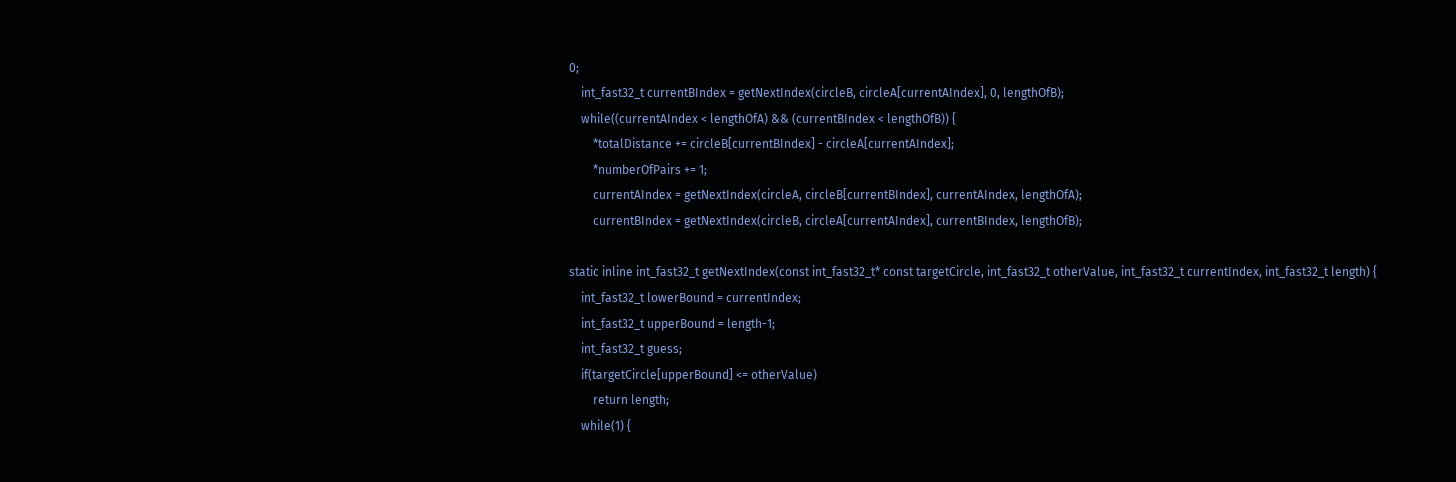0;
    int_fast32_t currentBIndex = getNextIndex(circleB, circleA[currentAIndex], 0, lengthOfB);
    while((currentAIndex < lengthOfA) && (currentBIndex < lengthOfB)) {
        *totalDistance += circleB[currentBIndex] - circleA[currentAIndex];
        *numberOfPairs += 1;
        currentAIndex = getNextIndex(circleA, circleB[currentBIndex], currentAIndex, lengthOfA);
        currentBIndex = getNextIndex(circleB, circleA[currentAIndex], currentBIndex, lengthOfB);

static inline int_fast32_t getNextIndex(const int_fast32_t* const targetCircle, int_fast32_t otherValue, int_fast32_t currentIndex, int_fast32_t length) {
    int_fast32_t lowerBound = currentIndex;
    int_fast32_t upperBound = length-1;
    int_fast32_t guess;
    if(targetCircle[upperBound] <= otherValue)
        return length;
    while(1) {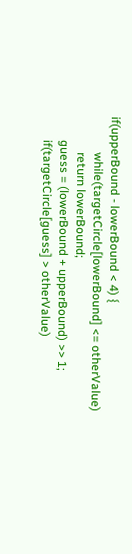if(upperBound - lowerBound < 4) {
            while(targetCircle[lowerBound] <= otherValue)
            return lowerBound;
        guess = (lowerBound + upperBound) >> 1;
        if(targetCircle[guess] > otherValue)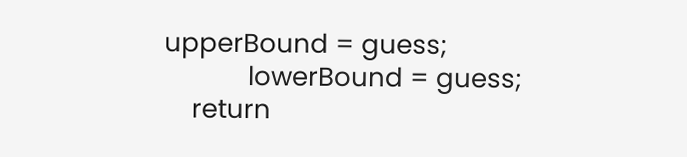upperBound = guess;
            lowerBound = guess;
    return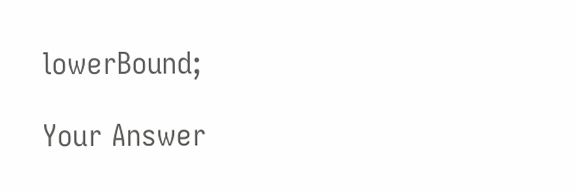lowerBound;

Your Answer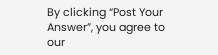By clicking “Post Your Answer”, you agree to our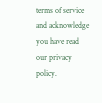terms of service and acknowledge you have read our privacy policy.